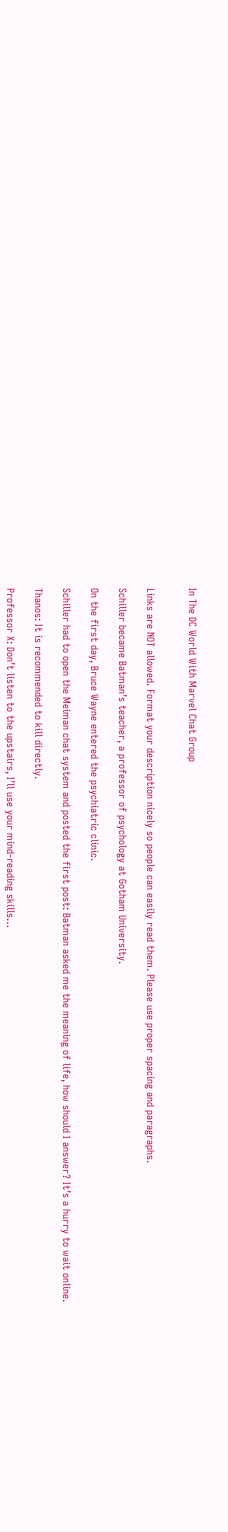In The DC World With Marvel Chat Group


Links are NOT allowed. Format your description nicely so people can easily read them. Please use proper spacing and paragraphs.

Schiller became Batman’s teacher, a professor of psychology at Gotham University.

On the first day, Bruce Wayne entered the psychiatric clinic.

Schiller had to open the Meiman chat system and posted the first post: Batman asked me the meaning of life, how should I answer? It’s a hurry to wait online.

Thanos: It is recommended to kill directly.

Professor X: Don’t listen to the upstairs, I’ll use your mind-reading skills…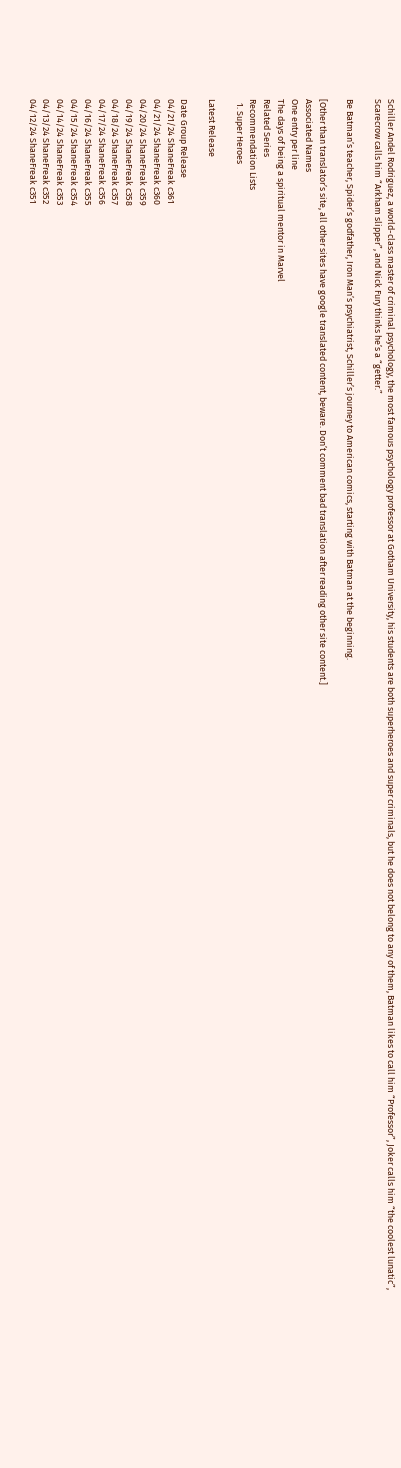Schiller Andel Rodriguez, a world-class master of criminal psychology, the most famous psychology professor at Gotham University, his students are both superheroes and super criminals, but he does not belong to any of them, Batman likes to call him “Professor”, Joker calls him “the coolest lunatic”, Scarecrow calls him “Arkham slipper”, and Nick Fury thinks he’s a “getter.”

Be Batman’s teacher, Spider’s godfather, Iron Man’s psychiatrist, Schiller’s journey to American comics, starting with Batman at the beginning.

[Other than translator’s site, all other sites have google translated content, beware. Don’t comment bad translation after reading other site content.]
Associated Names
One entry per line
The days of being a spiritual mentor in Marvel
Related Series
Recommendation Lists
  1. Super Heroes

Latest Release

Date Group Release
04/21/24 ShaneFreak c361
04/21/24 ShaneFreak c360
04/20/24 ShaneFreak c359
04/19/24 ShaneFreak c358
04/18/24 ShaneFreak c357
04/17/24 ShaneFreak c356
04/16/24 ShaneFreak c355
04/15/24 ShaneFreak c354
04/14/24 ShaneFreak c353
04/13/24 ShaneFreak c352
04/12/24 ShaneFreak c351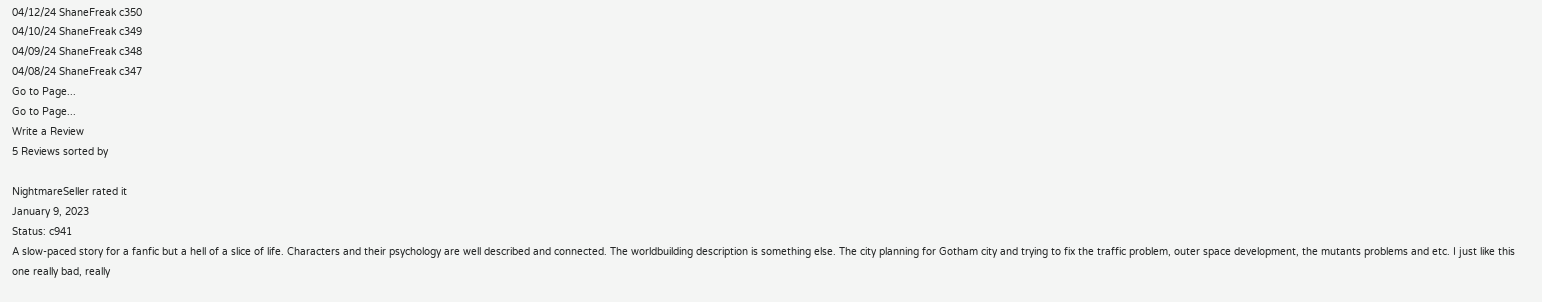04/12/24 ShaneFreak c350
04/10/24 ShaneFreak c349
04/09/24 ShaneFreak c348
04/08/24 ShaneFreak c347
Go to Page...
Go to Page...
Write a Review
5 Reviews sorted by

NightmareSeller rated it
January 9, 2023
Status: c941
A slow-paced story for a fanfic but a hell of a slice of life. Characters and their psychology are well described and connected. The worldbuilding description is something else. The city planning for Gotham city and trying to fix the traffic problem, outer space development, the mutants problems and etc. I just like this one really bad, really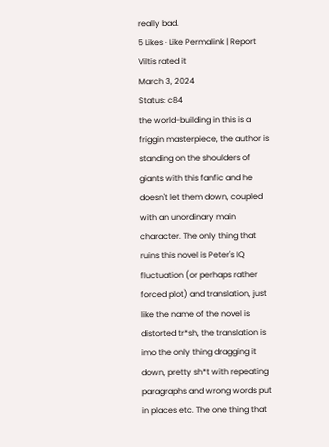really bad.
5 Likes · Like Permalink | Report
Viltis rated it
March 3, 2024
Status: c84
the world-building in this is a friggin masterpiece, the author is standing on the shoulders of giants with this fanfic and he doesn't let them down, coupled with an unordinary main character. The only thing that ruins this novel is Peter's IQ fluctuation (or perhaps rather forced plot) and translation, just like the name of the novel is distorted tr*sh, the translation is imo the only thing dragging it down, pretty sh*t with repeating paragraphs and wrong words put in places etc. The one thing that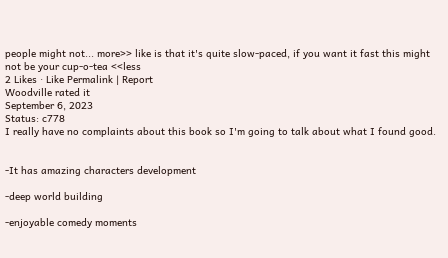people might not... more>> like is that it's quite slow-paced, if you want it fast this might not be your cup-o-tea <<less
2 Likes · Like Permalink | Report
Woodville rated it
September 6, 2023
Status: c778
I really have no complaints about this book so I'm going to talk about what I found good.


-It has amazing characters development

-deep world building

-enjoyable comedy moments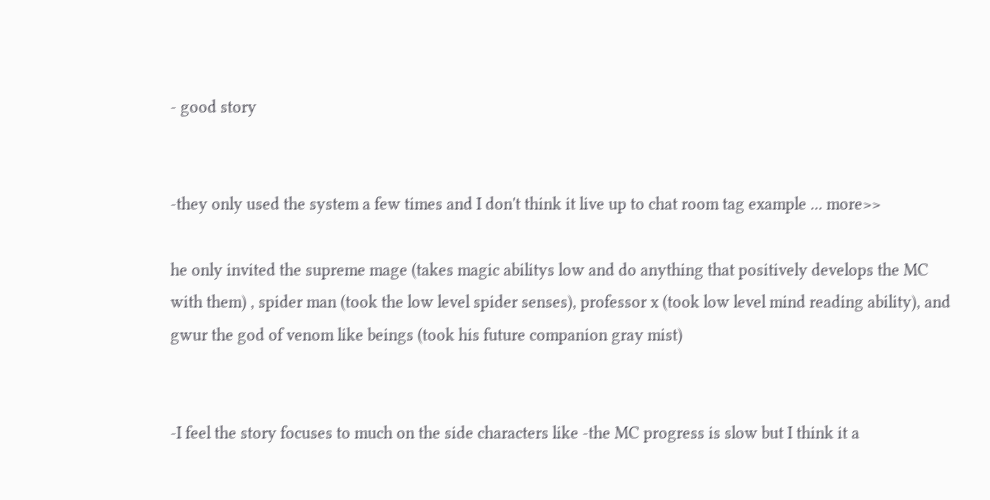- good story


-they only used the system a few times and I don't think it live up to chat room tag example ... more>>

he only invited the supreme mage (takes magic abilitys low and do anything that positively develops the MC with them) , spider man (took the low level spider senses), professor x (took low level mind reading ability), and gwur the god of venom like beings (took his future companion gray mist)


-I feel the story focuses to much on the side characters like -the MC progress is slow but I think it a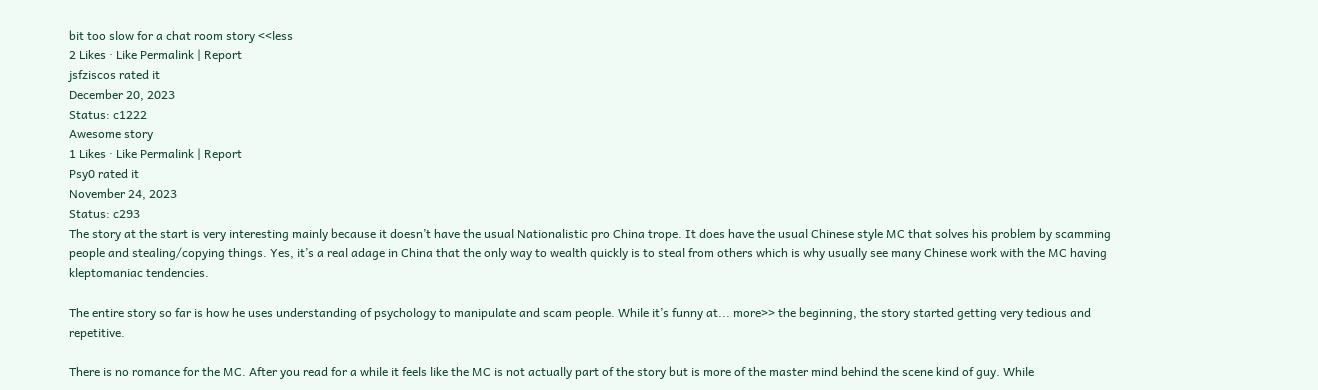bit too slow for a chat room story <<less
2 Likes · Like Permalink | Report
jsfziscos rated it
December 20, 2023
Status: c1222
Awesome story
1 Likes · Like Permalink | Report
Psy0 rated it
November 24, 2023
Status: c293
The story at the start is very interesting mainly because it doesn’t have the usual Nationalistic pro China trope. It does have the usual Chinese style MC that solves his problem by scamming people and stealing/copying things. Yes, it’s a real adage in China that the only way to wealth quickly is to steal from others which is why usually see many Chinese work with the MC having kleptomaniac tendencies.

The entire story so far is how he uses understanding of psychology to manipulate and scam people. While it’s funny at... more>> the beginning, the story started getting very tedious and repetitive.

There is no romance for the MC. After you read for a while it feels like the MC is not actually part of the story but is more of the master mind behind the scene kind of guy. While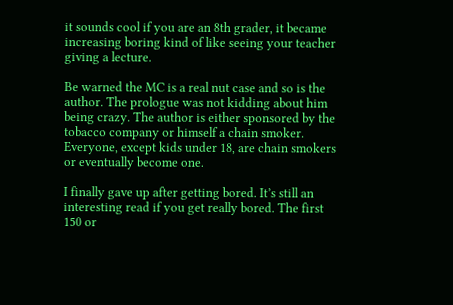it sounds cool if you are an 8th grader, it became increasing boring kind of like seeing your teacher giving a lecture.

Be warned the MC is a real nut case and so is the author. The prologue was not kidding about him being crazy. The author is either sponsored by the tobacco company or himself a chain smoker. Everyone, except kids under 18, are chain smokers or eventually become one.

I finally gave up after getting bored. It’s still an interesting read if you get really bored. The first 150 or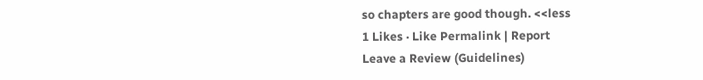so chapters are good though. <<less
1 Likes · Like Permalink | Report
Leave a Review (Guidelines)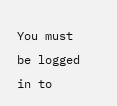You must be logged in to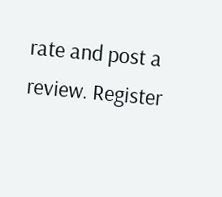rate and post a review. Register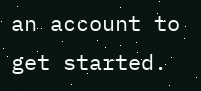an account to get started.